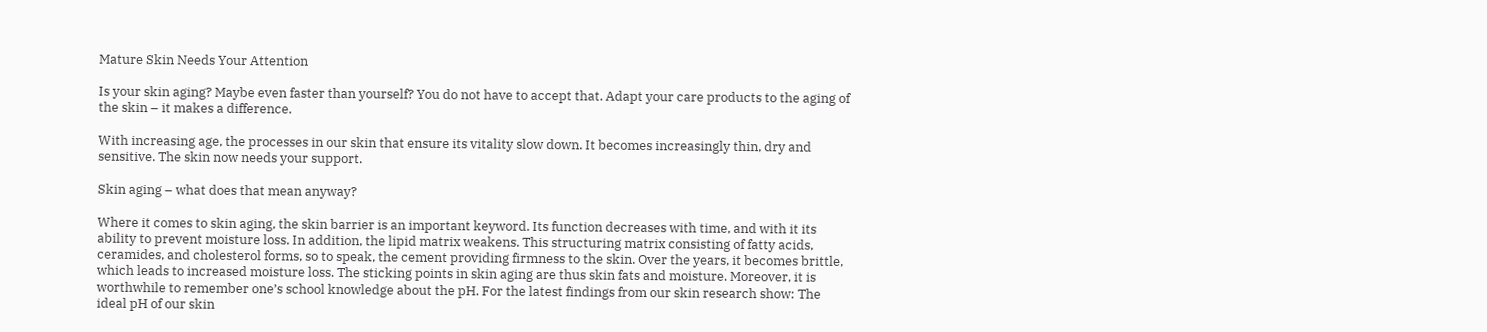Mature Skin Needs Your Attention

Is your skin aging? Maybe even faster than yourself? You do not have to accept that. Adapt your care products to the aging of the skin – it makes a difference.

With increasing age, the processes in our skin that ensure its vitality slow down. It becomes increasingly thin, dry and sensitive. The skin now needs your support.

Skin aging – what does that mean anyway?

Where it comes to skin aging, the skin barrier is an important keyword. Its function decreases with time, and with it its ability to prevent moisture loss. In addition, the lipid matrix weakens. This structuring matrix consisting of fatty acids, ceramides, and cholesterol forms, so to speak, the cement providing firmness to the skin. Over the years, it becomes brittle, which leads to increased moisture loss. The sticking points in skin aging are thus skin fats and moisture. Moreover, it is worthwhile to remember one’s school knowledge about the pH. For the latest findings from our skin research show: The ideal pH of our skin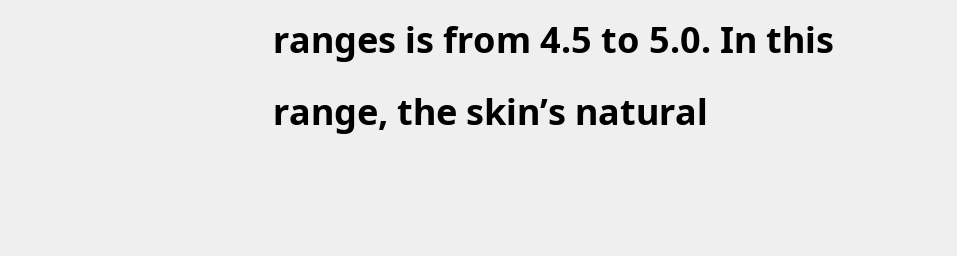ranges is from 4.5 to 5.0. In this range, the skin’s natural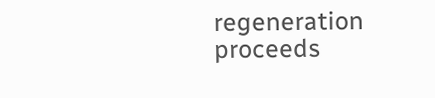regeneration proceeds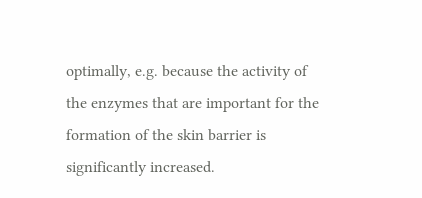optimally, e.g. because the activity of the enzymes that are important for the formation of the skin barrier is significantly increased.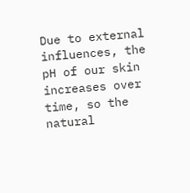Due to external influences, the pH of our skin increases over time, so the natural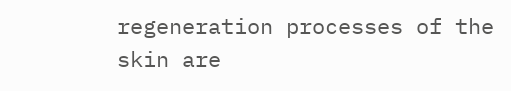regeneration processes of the skin are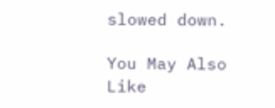slowed down.

You May Also Like